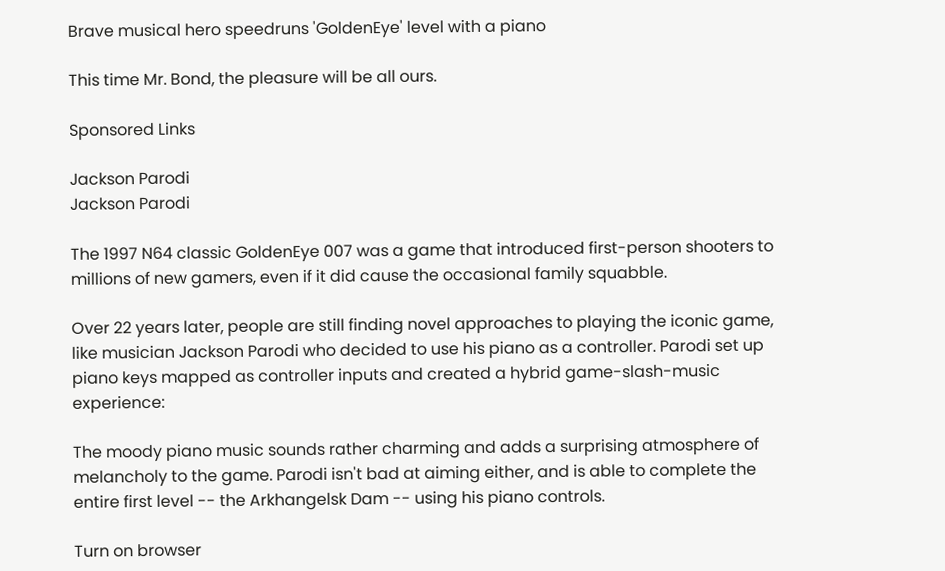Brave musical hero speedruns 'GoldenEye' level with a piano

This time Mr. Bond, the pleasure will be all ours.

Sponsored Links

Jackson Parodi
Jackson Parodi

The 1997 N64 classic GoldenEye 007 was a game that introduced first-person shooters to millions of new gamers, even if it did cause the occasional family squabble.

Over 22 years later, people are still finding novel approaches to playing the iconic game, like musician Jackson Parodi who decided to use his piano as a controller. Parodi set up piano keys mapped as controller inputs and created a hybrid game-slash-music experience:

The moody piano music sounds rather charming and adds a surprising atmosphere of melancholy to the game. Parodi isn't bad at aiming either, and is able to complete the entire first level -- the Arkhangelsk Dam -- using his piano controls.

Turn on browser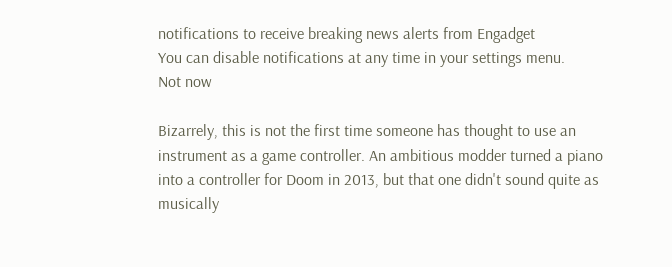notifications to receive breaking news alerts from Engadget
You can disable notifications at any time in your settings menu.
Not now

Bizarrely, this is not the first time someone has thought to use an instrument as a game controller. An ambitious modder turned a piano into a controller for Doom in 2013, but that one didn't sound quite as musically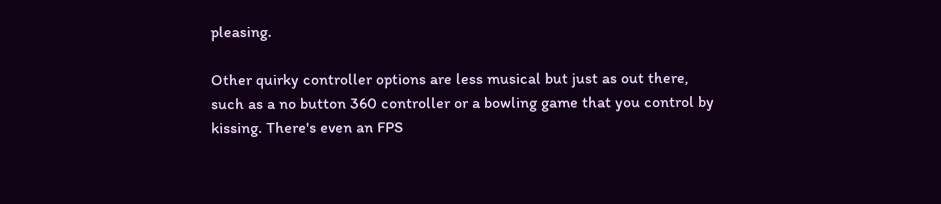pleasing.

Other quirky controller options are less musical but just as out there, such as a no button 360 controller or a bowling game that you control by kissing. There's even an FPS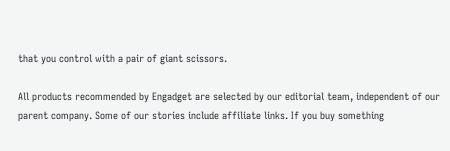that you control with a pair of giant scissors.

All products recommended by Engadget are selected by our editorial team, independent of our parent company. Some of our stories include affiliate links. If you buy something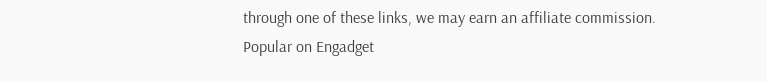through one of these links, we may earn an affiliate commission.
Popular on Engadget